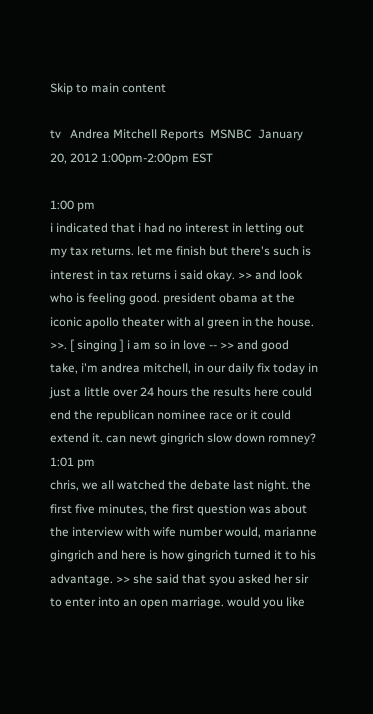Skip to main content

tv   Andrea Mitchell Reports  MSNBC  January 20, 2012 1:00pm-2:00pm EST

1:00 pm
i indicated that i had no interest in letting out my tax returns. let me finish but there's such is interest in tax returns i said okay. >> and look who is feeling good. president obama at the iconic apollo theater with al green in the house. >>. [ singing ] i am so in love -- >> and good take, i'm andrea mitchell, in our daily fix today in just a little over 24 hours the results here could end the republican nominee race or it could extend it. can newt gingrich slow down romney?
1:01 pm
chris, we all watched the debate last night. the first five minutes, the first question was about the interview with wife number would, marianne gingrich and here is how gingrich turned it to his advantage. >> she said that syou asked her sir to enter into an open marriage. would you like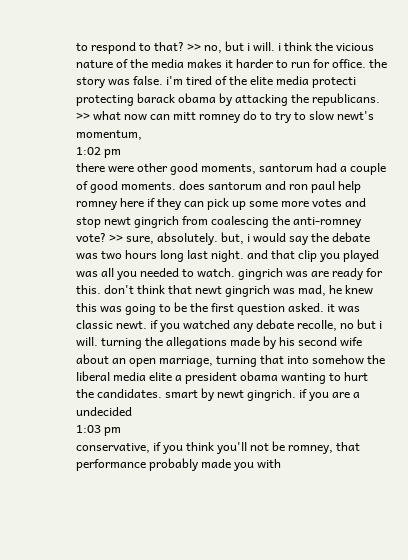to respond to that? >> no, but i will. i think the vicious nature of the media makes it harder to run for office. the story was false. i'm tired of the elite media protecti protecting barack obama by attacking the republicans. >> what now can mitt romney do to try to slow newt's momentum,
1:02 pm
there were other good moments, santorum had a couple of good moments. does santorum and ron paul help romney here if they can pick up some more votes and stop newt gingrich from coalescing the anti-romney vote? >> sure, absolutely. but, i would say the debate was two hours long last night. and that clip you played was all you needed to watch. gingrich was are ready for this. don't think that newt gingrich was mad, he knew this was going to be the first question asked. it was classic newt. if you watched any debate recolle, no but i will. turning the allegations made by his second wife about an open marriage, turning that into somehow the liberal media elite a president obama wanting to hurt the candidates. smart by newt gingrich. if you are a undecided
1:03 pm
conservative, if you think you'll not be romney, that performance probably made you with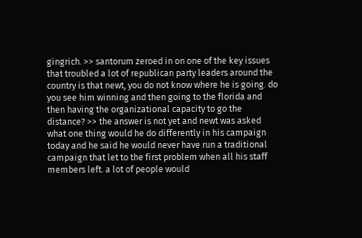gingrich. >> santorum zeroed in on one of the key issues that troubled a lot of republican party leaders around the country is that newt, you do not know where he is going. do you see him winning and then going to the florida and then having the organizational capacity to go the distance? >> the answer is not yet and newt was asked what one thing would he do differently in his campaign today and he said he would never have run a traditional campaign that let to the first problem when all his staff members left. a lot of people would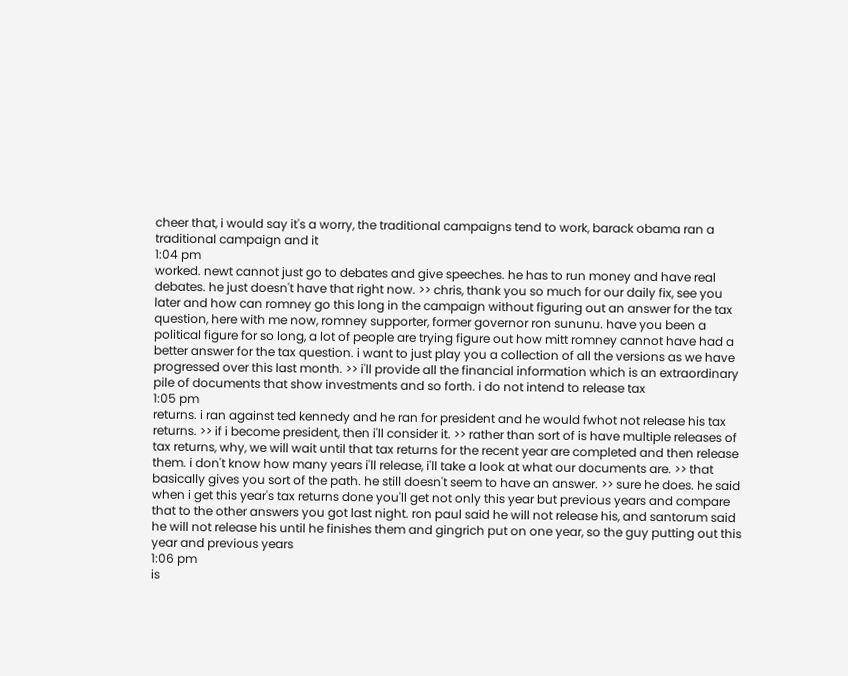cheer that, i would say it's a worry, the traditional campaigns tend to work, barack obama ran a traditional campaign and it
1:04 pm
worked. newt cannot just go to debates and give speeches. he has to run money and have real debates. he just doesn't have that right now. >> chris, thank you so much for our daily fix, see you later and how can romney go this long in the campaign without figuring out an answer for the tax question, here with me now, romney supporter, former governor ron sununu. have you been a political figure for so long, a lot of people are trying figure out how mitt romney cannot have had a better answer for the tax question. i want to just play you a collection of all the versions as we have progressed over this last month. >> i'll provide all the financial information which is an extraordinary pile of documents that show investments and so forth. i do not intend to release tax
1:05 pm
returns. i ran against ted kennedy and he ran for president and he would fwhot not release his tax returns. >> if i become president, then i'll consider it. >> rather than sort of is have multiple releases of tax returns, why, we will wait until that tax returns for the recent year are completed and then release them. i don't know how many years i'll release, i'll take a look at what our documents are. >> that basically gives you sort of the path. he still doesn't seem to have an answer. >> sure he does. he said when i get this year's tax returns done you'll get not only this year but previous years and compare that to the other answers you got last night. ron paul said he will not release his, and santorum said he will not release his until he finishes them and gingrich put on one year, so the guy putting out this year and previous years
1:06 pm
is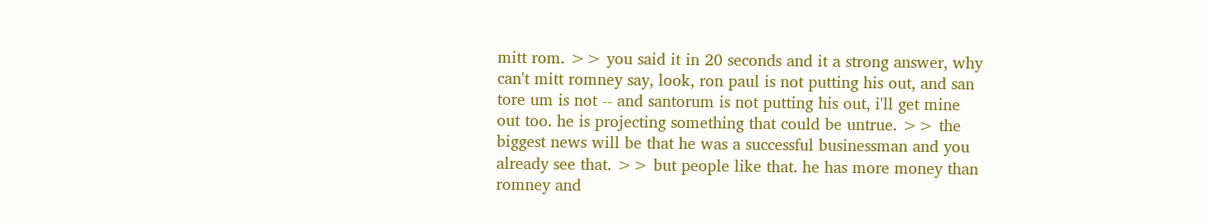mitt rom. >> you said it in 20 seconds and it a strong answer, why can't mitt romney say, look, ron paul is not putting his out, and san tore um is not -- and santorum is not putting his out, i'll get mine out too. he is projecting something that could be untrue. >> the biggest news will be that he was a successful businessman and you already see that. >> but people like that. he has more money than romney and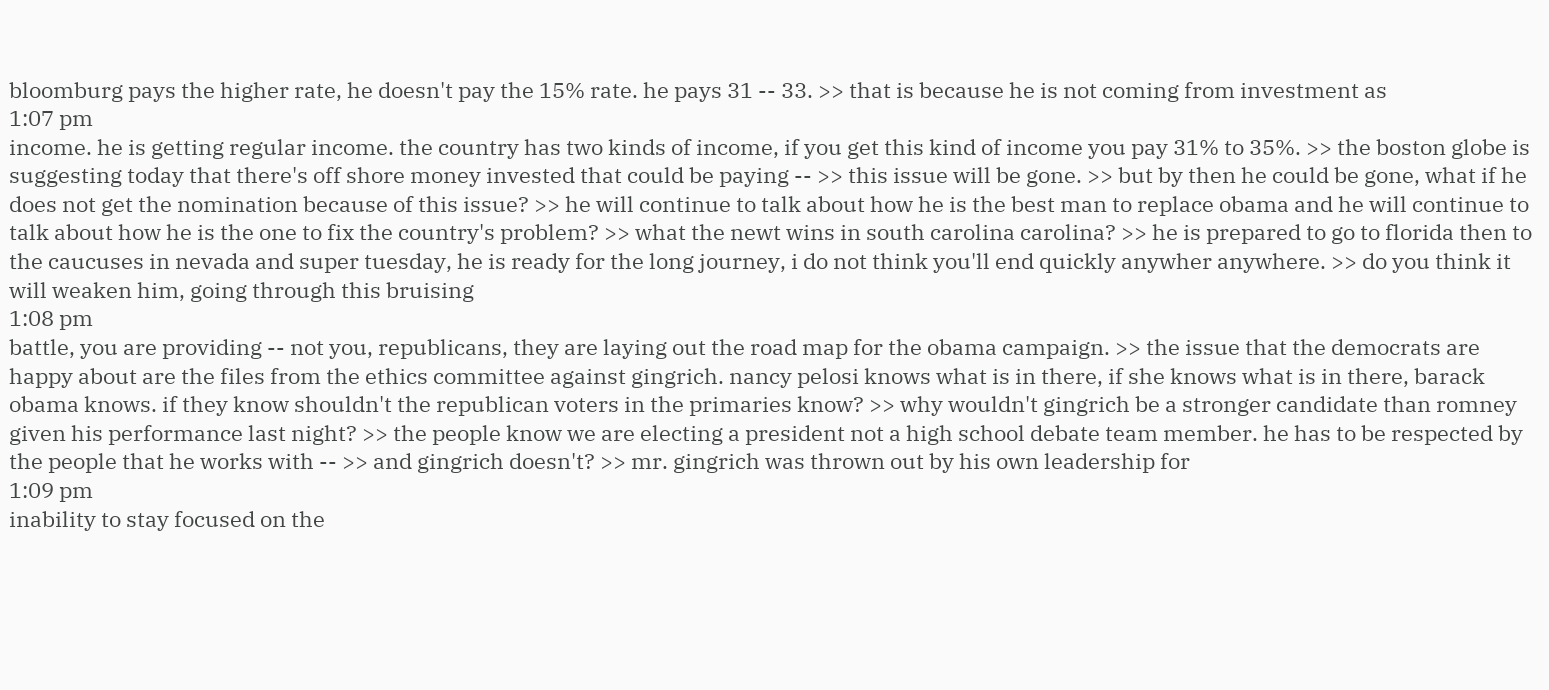bloomburg pays the higher rate, he doesn't pay the 15% rate. he pays 31 -- 33. >> that is because he is not coming from investment as
1:07 pm
income. he is getting regular income. the country has two kinds of income, if you get this kind of income you pay 31% to 35%. >> the boston globe is suggesting today that there's off shore money invested that could be paying -- >> this issue will be gone. >> but by then he could be gone, what if he does not get the nomination because of this issue? >> he will continue to talk about how he is the best man to replace obama and he will continue to talk about how he is the one to fix the country's problem? >> what the newt wins in south carolina carolina? >> he is prepared to go to florida then to the caucuses in nevada and super tuesday, he is ready for the long journey, i do not think you'll end quickly anywher anywhere. >> do you think it will weaken him, going through this bruising
1:08 pm
battle, you are providing -- not you, republicans, they are laying out the road map for the obama campaign. >> the issue that the democrats are happy about are the files from the ethics committee against gingrich. nancy pelosi knows what is in there, if she knows what is in there, barack obama knows. if they know shouldn't the republican voters in the primaries know? >> why wouldn't gingrich be a stronger candidate than romney given his performance last night? >> the people know we are electing a president not a high school debate team member. he has to be respected by the people that he works with -- >> and gingrich doesn't? >> mr. gingrich was thrown out by his own leadership for
1:09 pm
inability to stay focused on the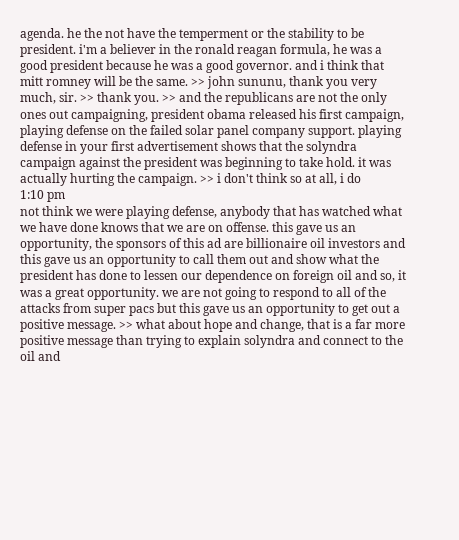agenda. he the not have the temperment or the stability to be president. i'm a believer in the ronald reagan formula, he was a good president because he was a good governor. and i think that mitt romney will be the same. >> john sununu, thank you very much, sir. >> thank you. >> and the republicans are not the only ones out campaigning, president obama released his first campaign, playing defense on the failed solar panel company support. playing defense in your first advertisement shows that the solyndra campaign against the president was beginning to take hold. it was actually hurting the campaign. >> i don't think so at all, i do
1:10 pm
not think we were playing defense, anybody that has watched what we have done knows that we are on offense. this gave us an opportunity, the sponsors of this ad are billionaire oil investors and this gave us an opportunity to call them out and show what the president has done to lessen our dependence on foreign oil and so, it was a great opportunity. we are not going to respond to all of the attacks from super pacs but this gave us an opportunity to get out a positive message. >> what about hope and change, that is a far more positive message than trying to explain solyndra and connect to the oil and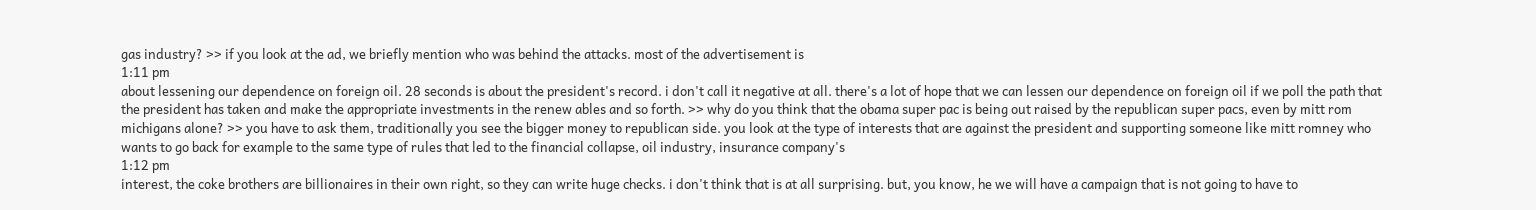gas industry? >> if you look at the ad, we briefly mention who was behind the attacks. most of the advertisement is
1:11 pm
about lessening our dependence on foreign oil. 28 seconds is about the president's record. i don't call it negative at all. there's a lot of hope that we can lessen our dependence on foreign oil if we poll the path that the president has taken and make the appropriate investments in the renew ables and so forth. >> why do you think that the obama super pac is being out raised by the republican super pacs, even by mitt rom michigans alone? >> you have to ask them, traditionally you see the bigger money to republican side. you look at the type of interests that are against the president and supporting someone like mitt romney who wants to go back for example to the same type of rules that led to the financial collapse, oil industry, insurance company's
1:12 pm
interest, the coke brothers are billionaires in their own right, so they can write huge checks. i don't think that is at all surprising. but, you know, he we will have a campaign that is not going to have to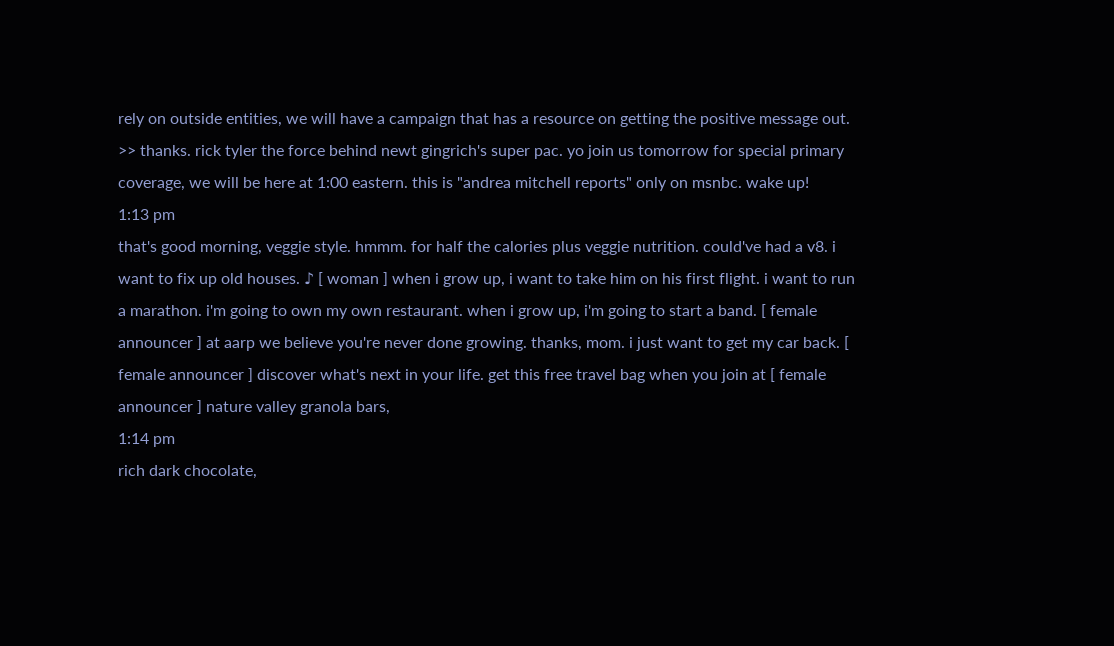rely on outside entities, we will have a campaign that has a resource on getting the positive message out. >> thanks. rick tyler the force behind newt gingrich's super pac. yo join us tomorrow for special primary coverage, we will be here at 1:00 eastern. this is "andrea mitchell reports" only on msnbc. wake up!
1:13 pm
that's good morning, veggie style. hmmm. for half the calories plus veggie nutrition. could've had a v8. i want to fix up old houses. ♪ [ woman ] when i grow up, i want to take him on his first flight. i want to run a marathon. i'm going to own my own restaurant. when i grow up, i'm going to start a band. [ female announcer ] at aarp we believe you're never done growing. thanks, mom. i just want to get my car back. [ female announcer ] discover what's next in your life. get this free travel bag when you join at [ female announcer ] nature valley granola bars,
1:14 pm
rich dark chocolate,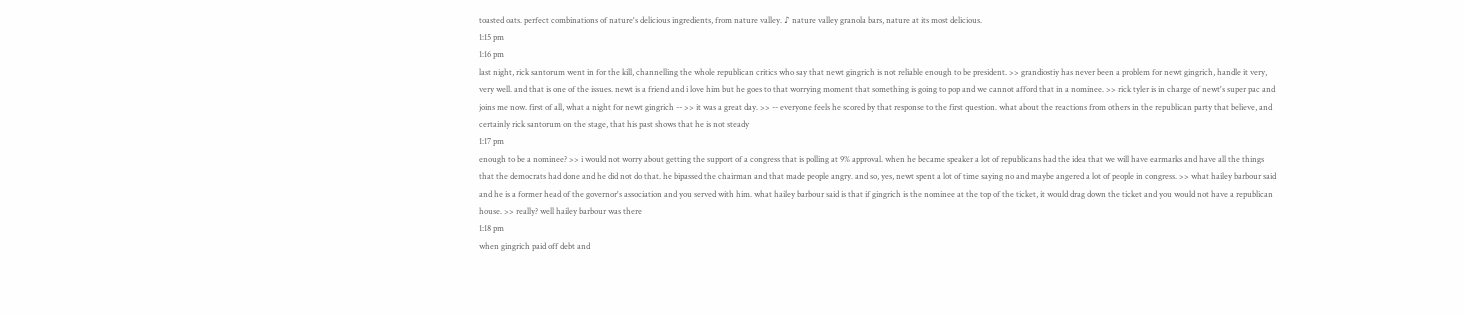toasted oats. perfect combinations of nature's delicious ingredients, from nature valley. ♪ nature valley granola bars, nature at its most delicious.
1:15 pm
1:16 pm
last night, rick santorum went in for the kill, channelling the whole republican critics who say that newt gingrich is not reliable enough to be president. >> grandiostiy has never been a problem for newt gingrich, handle it very, very well. and that is one of the issues. newt is a friend and i love him but he goes to that worrying moment that something is going to pop and we cannot afford that in a nominee. >> rick tyler is in charge of newt's super pac and joins me now. first of all, what a night for newt gingrich -- >> it was a great day. >> -- everyone feels he scored by that response to the first question. what about the reactions from others in the republican party that believe, and certainly rick santorum on the stage, that his past shows that he is not steady
1:17 pm
enough to be a nominee? >> i would not worry about getting the support of a congress that is polling at 9% approval. when he became speaker a lot of republicans had the idea that we will have earmarks and have all the things that the democrats had done and he did not do that. he bipassed the chairman and that made people angry. and so, yes, newt spent a lot of time saying no and maybe angered a lot of people in congress. >> what hailey barbour said and he is a former head of the governor's association and you served with him. what hailey barbour said is that if gingrich is the nominee at the top of the ticket, it would drag down the ticket and you would not have a republican house. >> really? well hailey barbour was there
1:18 pm
when gingrich paid off debt and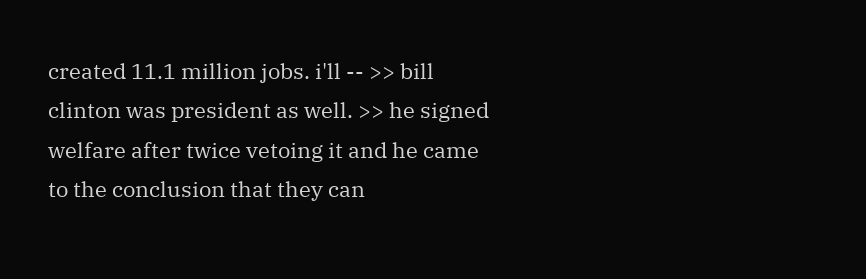created 11.1 million jobs. i'll -- >> bill clinton was president as well. >> he signed welfare after twice vetoing it and he came to the conclusion that they can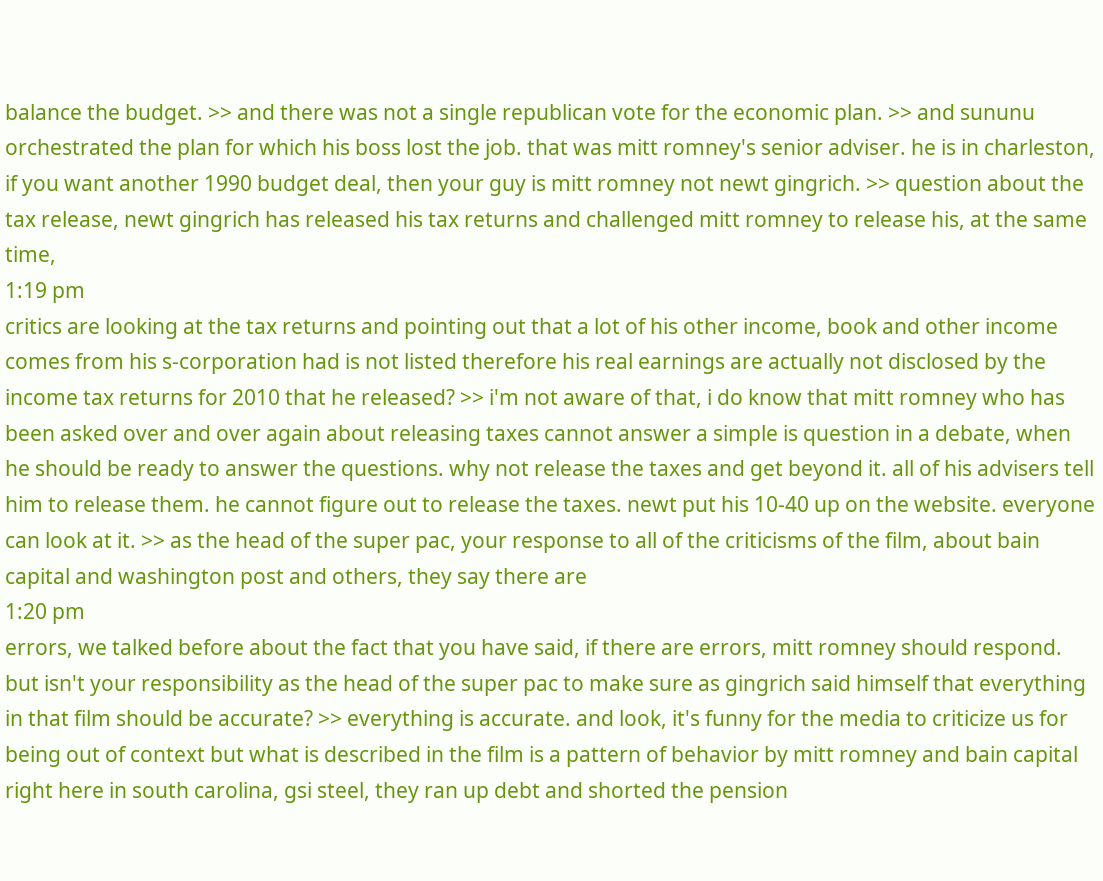balance the budget. >> and there was not a single republican vote for the economic plan. >> and sununu orchestrated the plan for which his boss lost the job. that was mitt romney's senior adviser. he is in charleston, if you want another 1990 budget deal, then your guy is mitt romney not newt gingrich. >> question about the tax release, newt gingrich has released his tax returns and challenged mitt romney to release his, at the same time,
1:19 pm
critics are looking at the tax returns and pointing out that a lot of his other income, book and other income comes from his s-corporation had is not listed therefore his real earnings are actually not disclosed by the income tax returns for 2010 that he released? >> i'm not aware of that, i do know that mitt romney who has been asked over and over again about releasing taxes cannot answer a simple is question in a debate, when he should be ready to answer the questions. why not release the taxes and get beyond it. all of his advisers tell him to release them. he cannot figure out to release the taxes. newt put his 10-40 up on the website. everyone can look at it. >> as the head of the super pac, your response to all of the criticisms of the film, about bain capital and washington post and others, they say there are
1:20 pm
errors, we talked before about the fact that you have said, if there are errors, mitt romney should respond. but isn't your responsibility as the head of the super pac to make sure as gingrich said himself that everything in that film should be accurate? >> everything is accurate. and look, it's funny for the media to criticize us for being out of context but what is described in the film is a pattern of behavior by mitt romney and bain capital right here in south carolina, gsi steel, they ran up debt and shorted the pension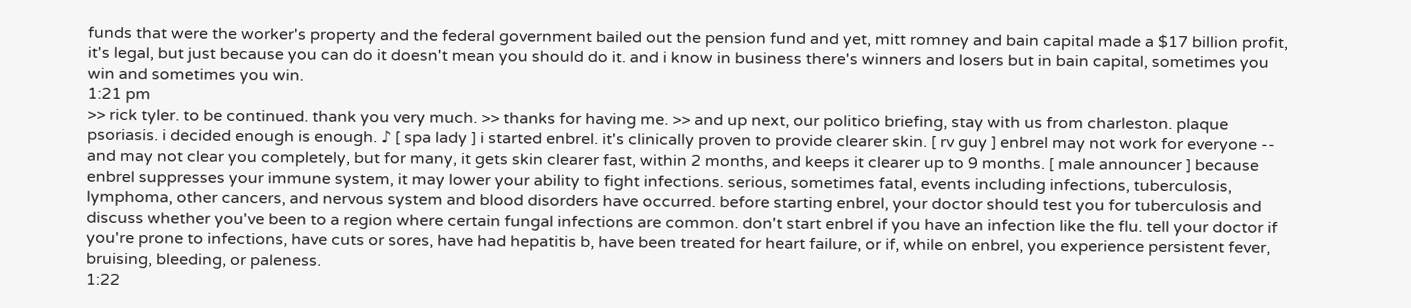funds that were the worker's property and the federal government bailed out the pension fund and yet, mitt romney and bain capital made a $17 billion profit, it's legal, but just because you can do it doesn't mean you should do it. and i know in business there's winners and losers but in bain capital, sometimes you win and sometimes you win.
1:21 pm
>> rick tyler. to be continued. thank you very much. >> thanks for having me. >> and up next, our politico briefing, stay with us from charleston. plaque psoriasis. i decided enough is enough. ♪ [ spa lady ] i started enbrel. it's clinically proven to provide clearer skin. [ rv guy ] enbrel may not work for everyone -- and may not clear you completely, but for many, it gets skin clearer fast, within 2 months, and keeps it clearer up to 9 months. [ male announcer ] because enbrel suppresses your immune system, it may lower your ability to fight infections. serious, sometimes fatal, events including infections, tuberculosis, lymphoma, other cancers, and nervous system and blood disorders have occurred. before starting enbrel, your doctor should test you for tuberculosis and discuss whether you've been to a region where certain fungal infections are common. don't start enbrel if you have an infection like the flu. tell your doctor if you're prone to infections, have cuts or sores, have had hepatitis b, have been treated for heart failure, or if, while on enbrel, you experience persistent fever, bruising, bleeding, or paleness.
1:22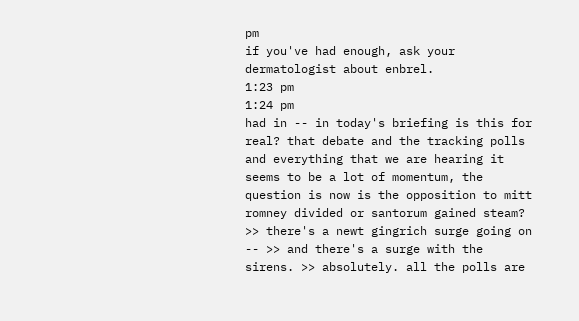pm
if you've had enough, ask your dermatologist about enbrel.
1:23 pm
1:24 pm
had in -- in today's briefing is this for real? that debate and the tracking polls and everything that we are hearing it seems to be a lot of momentum, the question is now is the opposition to mitt romney divided or santorum gained steam? >> there's a newt gingrich surge going on -- >> and there's a surge with the sirens. >> absolutely. all the polls are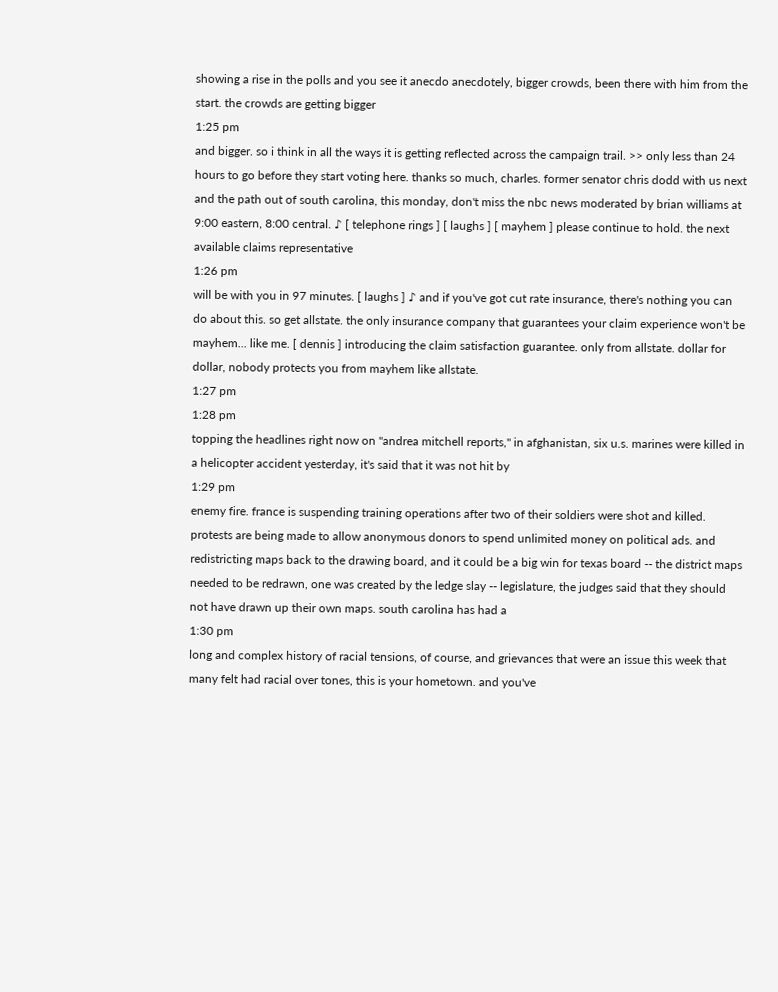showing a rise in the polls and you see it anecdo anecdotely, bigger crowds, been there with him from the start. the crowds are getting bigger
1:25 pm
and bigger. so i think in all the ways it is getting reflected across the campaign trail. >> only less than 24 hours to go before they start voting here. thanks so much, charles. former senator chris dodd with us next and the path out of south carolina, this monday, don't miss the nbc news moderated by brian williams at 9:00 eastern, 8:00 central. ♪ [ telephone rings ] [ laughs ] [ mayhem ] please continue to hold. the next available claims representative
1:26 pm
will be with you in 97 minutes. [ laughs ] ♪ and if you've got cut rate insurance, there's nothing you can do about this. so get allstate. the only insurance company that guarantees your claim experience won't be mayhem... like me. [ dennis ] introducing the claim satisfaction guarantee. only from allstate. dollar for dollar, nobody protects you from mayhem like allstate.
1:27 pm
1:28 pm
topping the headlines right now on "andrea mitchell reports," in afghanistan, six u.s. marines were killed in a helicopter accident yesterday, it's said that it was not hit by
1:29 pm
enemy fire. france is suspending training operations after two of their soldiers were shot and killed. protests are being made to allow anonymous donors to spend unlimited money on political ads. and redistricting maps back to the drawing board, and it could be a big win for texas board -- the district maps needed to be redrawn, one was created by the ledge slay -- legislature, the judges said that they should not have drawn up their own maps. south carolina has had a
1:30 pm
long and complex history of racial tensions, of course, and grievances that were an issue this week that many felt had racial over tones, this is your hometown. and you've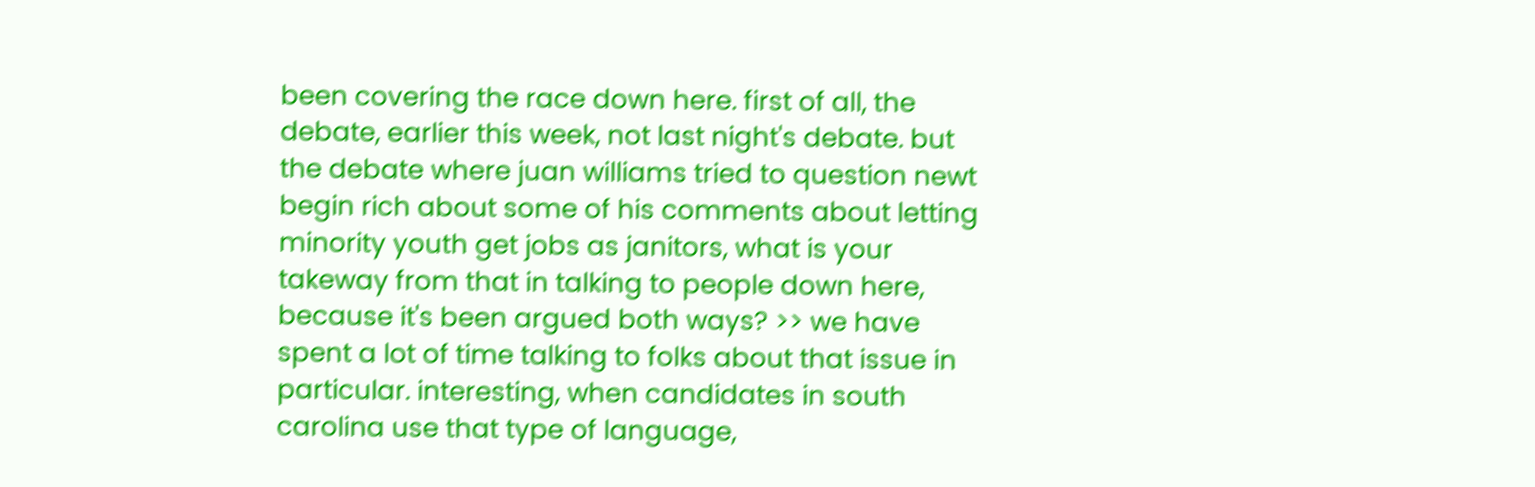been covering the race down here. first of all, the debate, earlier this week, not last night's debate. but the debate where juan williams tried to question newt begin rich about some of his comments about letting minority youth get jobs as janitors, what is your takeway from that in talking to people down here, because it's been argued both ways? >> we have spent a lot of time talking to folks about that issue in particular. interesting, when candidates in south carolina use that type of language,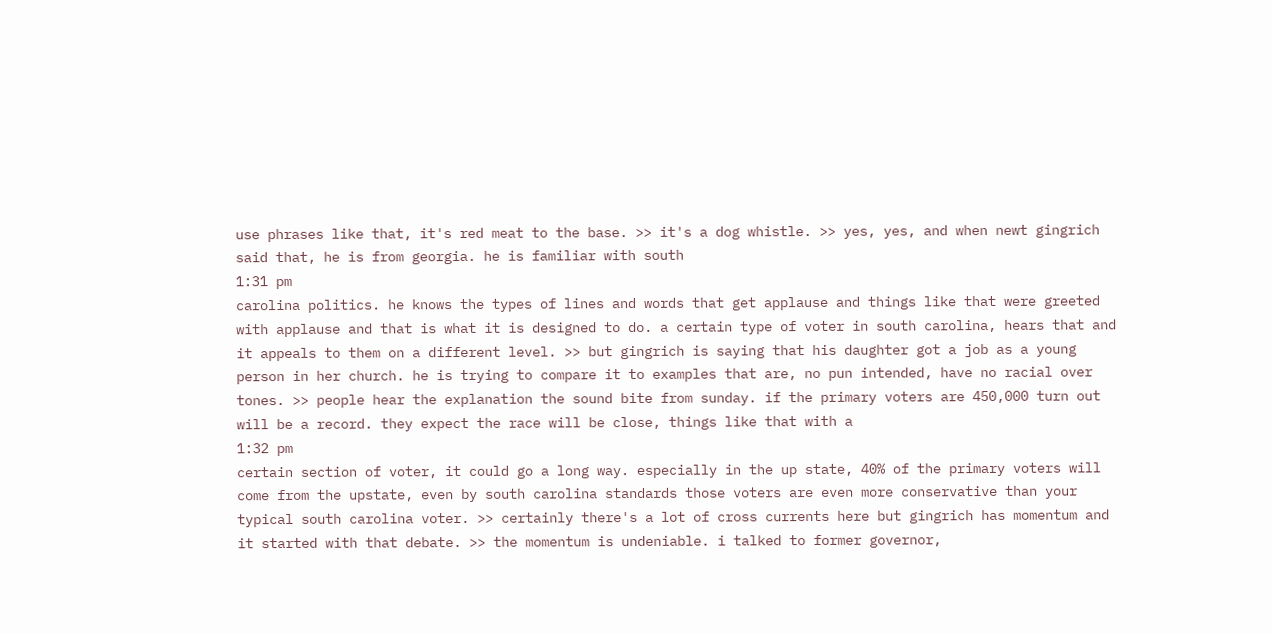use phrases like that, it's red meat to the base. >> it's a dog whistle. >> yes, yes, and when newt gingrich said that, he is from georgia. he is familiar with south
1:31 pm
carolina politics. he knows the types of lines and words that get applause and things like that were greeted with applause and that is what it is designed to do. a certain type of voter in south carolina, hears that and it appeals to them on a different level. >> but gingrich is saying that his daughter got a job as a young person in her church. he is trying to compare it to examples that are, no pun intended, have no racial over tones. >> people hear the explanation the sound bite from sunday. if the primary voters are 450,000 turn out will be a record. they expect the race will be close, things like that with a
1:32 pm
certain section of voter, it could go a long way. especially in the up state, 40% of the primary voters will come from the upstate, even by south carolina standards those voters are even more conservative than your typical south carolina voter. >> certainly there's a lot of cross currents here but gingrich has momentum and it started with that debate. >> the momentum is undeniable. i talked to former governor,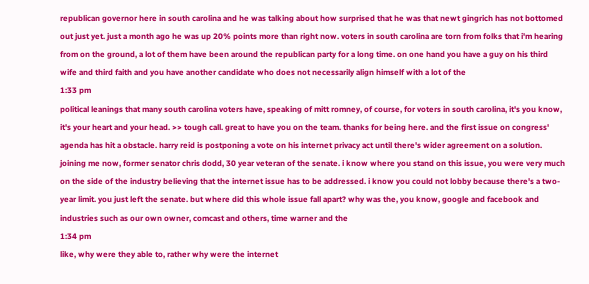republican governor here in south carolina and he was talking about how surprised that he was that newt gingrich has not bottomed out just yet. just a month ago he was up 20% points more than right now. voters in south carolina are torn from folks that i'm hearing from on the ground, a lot of them have been around the republican party for a long time. on one hand you have a guy on his third wife and third faith and you have another candidate who does not necessarily align himself with a lot of the
1:33 pm
political leanings that many south carolina voters have, speaking of mitt romney, of course, for voters in south carolina, it's you know, it's your heart and your head. >> tough call. great to have you on the team. thanks for being here. and the first issue on congress' agenda has hit a obstacle. harry reid is postponing a vote on his internet privacy act until there's wider agreement on a solution. joining me now, former senator chris dodd, 30 year veteran of the senate. i know where you stand on this issue, you were very much on the side of the industry believing that the internet issue has to be addressed. i know you could not lobby because there's a two-year limit. you just left the senate. but where did this whole issue fall apart? why was the, you know, google and facebook and industries such as our own owner, comcast and others, time warner and the
1:34 pm
like, why were they able to, rather why were the internet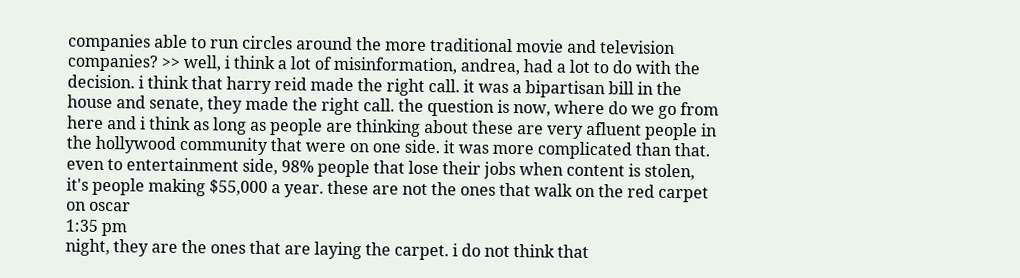companies able to run circles around the more traditional movie and television companies? >> well, i think a lot of misinformation, andrea, had a lot to do with the decision. i think that harry reid made the right call. it was a bipartisan bill in the house and senate, they made the right call. the question is now, where do we go from here and i think as long as people are thinking about these are very afluent people in the hollywood community that were on one side. it was more complicated than that. even to entertainment side, 98% people that lose their jobs when content is stolen, it's people making $55,000 a year. these are not the ones that walk on the red carpet on oscar
1:35 pm
night, they are the ones that are laying the carpet. i do not think that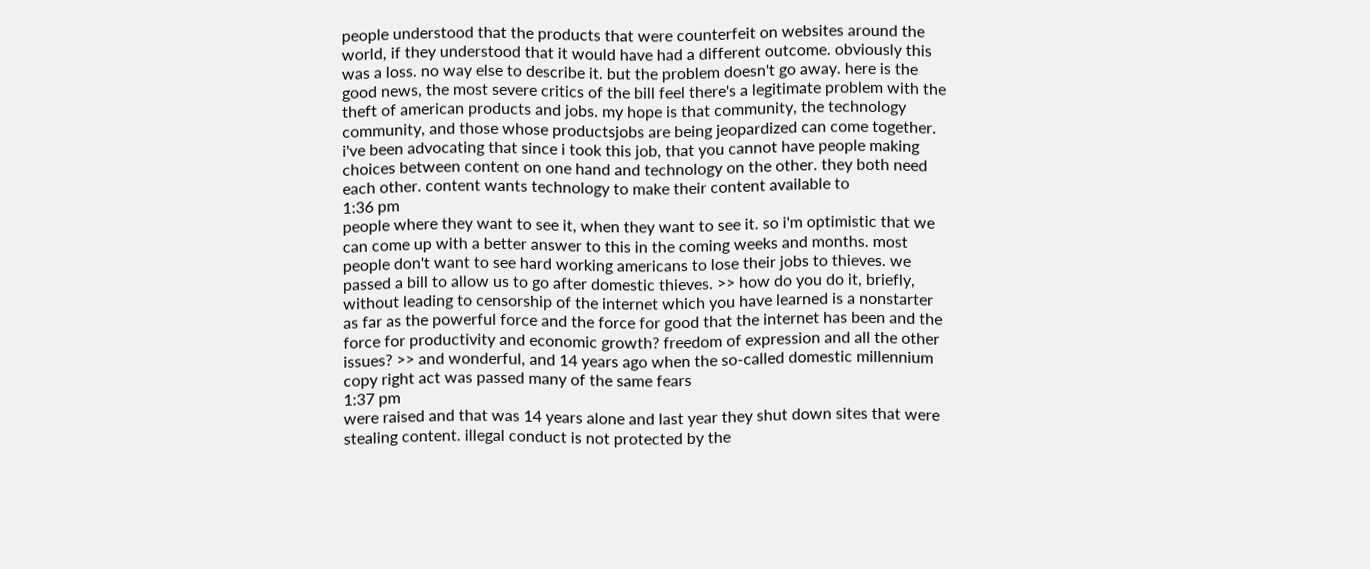people understood that the products that were counterfeit on websites around the world, if they understood that it would have had a different outcome. obviously this was a loss. no way else to describe it. but the problem doesn't go away. here is the good news, the most severe critics of the bill feel there's a legitimate problem with the theft of american products and jobs. my hope is that community, the technology community, and those whose productsjobs are being jeopardized can come together. i've been advocating that since i took this job, that you cannot have people making choices between content on one hand and technology on the other. they both need each other. content wants technology to make their content available to
1:36 pm
people where they want to see it, when they want to see it. so i'm optimistic that we can come up with a better answer to this in the coming weeks and months. most people don't want to see hard working americans to lose their jobs to thieves. we passed a bill to allow us to go after domestic thieves. >> how do you do it, briefly, without leading to censorship of the internet which you have learned is a nonstarter as far as the powerful force and the force for good that the internet has been and the force for productivity and economic growth? freedom of expression and all the other issues? >> and wonderful, and 14 years ago when the so-called domestic millennium copy right act was passed many of the same fears
1:37 pm
were raised and that was 14 years alone and last year they shut down sites that were stealing content. illegal conduct is not protected by the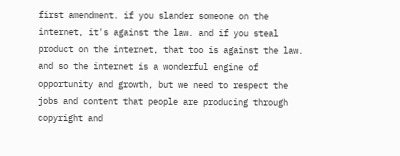first amendment. if you slander someone on the internet, it's against the law. and if you steal product on the internet, that too is against the law. and so the internet is a wonderful engine of opportunity and growth, but we need to respect the jobs and content that people are producing through copyright and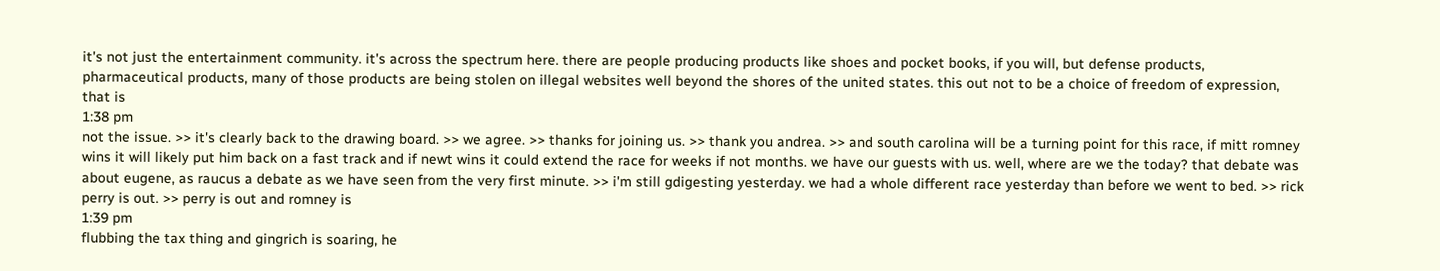it's not just the entertainment community. it's across the spectrum here. there are people producing products like shoes and pocket books, if you will, but defense products, pharmaceutical products, many of those products are being stolen on illegal websites well beyond the shores of the united states. this out not to be a choice of freedom of expression, that is
1:38 pm
not the issue. >> it's clearly back to the drawing board. >> we agree. >> thanks for joining us. >> thank you andrea. >> and south carolina will be a turning point for this race, if mitt romney wins it will likely put him back on a fast track and if newt wins it could extend the race for weeks if not months. we have our guests with us. well, where are we the today? that debate was about eugene, as raucus a debate as we have seen from the very first minute. >> i'm still gdigesting yesterday. we had a whole different race yesterday than before we went to bed. >> rick perry is out. >> perry is out and romney is
1:39 pm
flubbing the tax thing and gingrich is soaring, he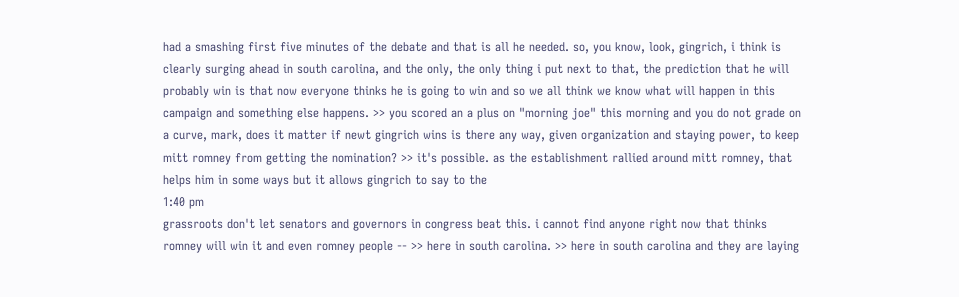had a smashing first five minutes of the debate and that is all he needed. so, you know, look, gingrich, i think is clearly surging ahead in south carolina, and the only, the only thing i put next to that, the prediction that he will probably win is that now everyone thinks he is going to win and so we all think we know what will happen in this campaign and something else happens. >> you scored an a plus on "morning joe" this morning and you do not grade on a curve, mark, does it matter if newt gingrich wins is there any way, given organization and staying power, to keep mitt romney from getting the nomination? >> it's possible. as the establishment rallied around mitt romney, that helps him in some ways but it allows gingrich to say to the
1:40 pm
grassroots don't let senators and governors in congress beat this. i cannot find anyone right now that thinks romney will win it and even romney people -- >> here in south carolina. >> here in south carolina and they are laying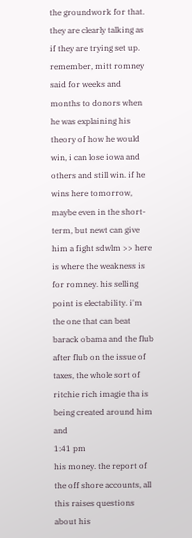the groundwork for that. they are clearly talking as if they are trying set up. remember, mitt romney said for weeks and months to donors when he was explaining his theory of how he would win, i can lose iowa and others and still win. if he wins here tomorrow, maybe even in the short-term, but newt can give him a fight sdwlm >> here is where the weakness is for romney. his selling point is electability. i'm the one that can beat barack obama and the flub after flub on the issue of taxes, the whole sort of ritchie rich imagie tha is being created around him and
1:41 pm
his money. the report of the off shore accounts, all this raises questions about his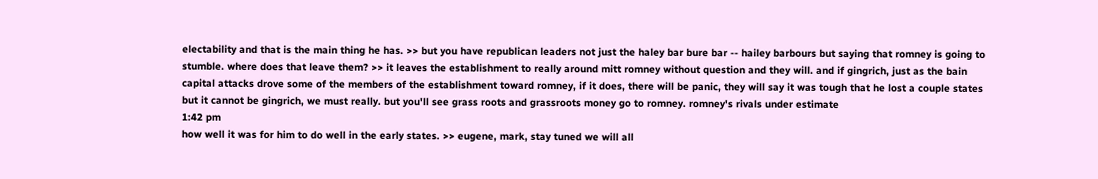electability and that is the main thing he has. >> but you have republican leaders not just the haley bar bure bar -- hailey barbours but saying that romney is going to stumble. where does that leave them? >> it leaves the establishment to really around mitt romney without question and they will. and if gingrich, just as the bain capital attacks drove some of the members of the establishment toward romney, if it does, there will be panic, they will say it was tough that he lost a couple states but it cannot be gingrich, we must really. but you'll see grass roots and grassroots money go to romney. romney's rivals under estimate
1:42 pm
how well it was for him to do well in the early states. >> eugene, mark, stay tuned we will all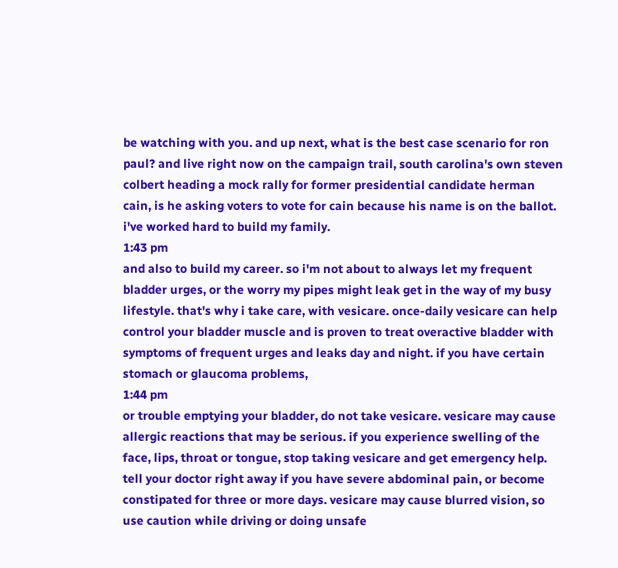be watching with you. and up next, what is the best case scenario for ron paul? and live right now on the campaign trail, south carolina's own steven colbert heading a mock rally for former presidential candidate herman cain, is he asking voters to vote for cain because his name is on the ballot. i've worked hard to build my family.
1:43 pm
and also to build my career. so i'm not about to always let my frequent bladder urges, or the worry my pipes might leak get in the way of my busy lifestyle. that's why i take care, with vesicare. once-daily vesicare can help control your bladder muscle and is proven to treat overactive bladder with symptoms of frequent urges and leaks day and night. if you have certain stomach or glaucoma problems,
1:44 pm
or trouble emptying your bladder, do not take vesicare. vesicare may cause allergic reactions that may be serious. if you experience swelling of the face, lips, throat or tongue, stop taking vesicare and get emergency help. tell your doctor right away if you have severe abdominal pain, or become constipated for three or more days. vesicare may cause blurred vision, so use caution while driving or doing unsafe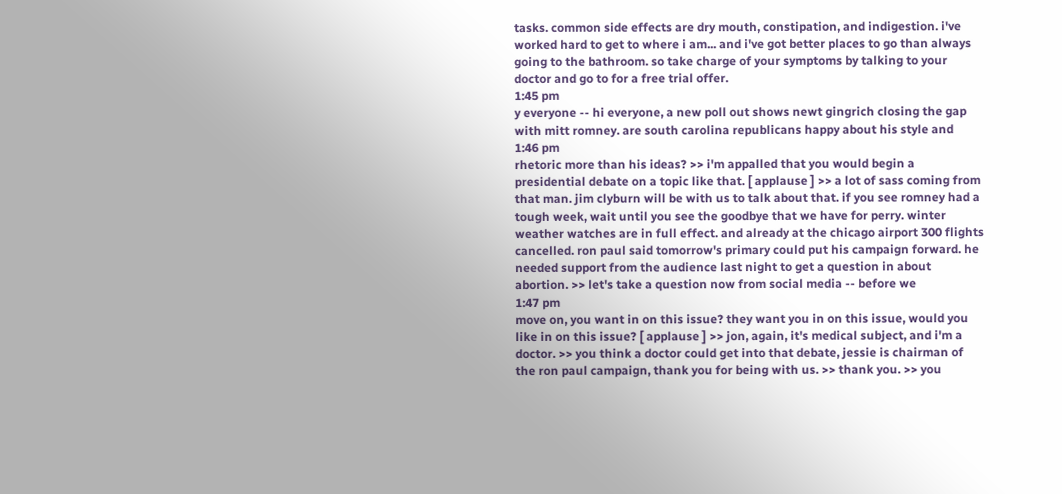tasks. common side effects are dry mouth, constipation, and indigestion. i've worked hard to get to where i am... and i've got better places to go than always going to the bathroom. so take charge of your symptoms by talking to your doctor and go to for a free trial offer.
1:45 pm
y everyone -- hi everyone, a new poll out shows newt gingrich closing the gap with mitt romney. are south carolina republicans happy about his style and
1:46 pm
rhetoric more than his ideas? >> i'm appalled that you would begin a presidential debate on a topic like that. [ applause ] >> a lot of sass coming from that man. jim clyburn will be with us to talk about that. if you see romney had a tough week, wait until you see the goodbye that we have for perry. winter weather watches are in full effect. and already at the chicago airport 300 flights cancelled. ron paul said tomorrow's primary could put his campaign forward. he needed support from the audience last night to get a question in about abortion. >> let's take a question now from social media -- before we
1:47 pm
move on, you want in on this issue? they want you in on this issue, would you like in on this issue? [ applause ] >> jon, again, it's medical subject, and i'm a doctor. >> you think a doctor could get into that debate, jessie is chairman of the ron paul campaign, thank you for being with us. >> thank you. >> you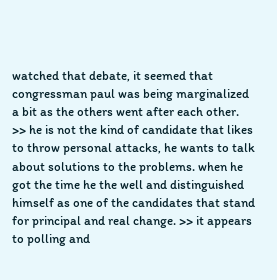watched that debate, it seemed that congressman paul was being marginalized a bit as the others went after each other. >> he is not the kind of candidate that likes to throw personal attacks, he wants to talk about solutions to the problems. when he got the time he the well and distinguished himself as one of the candidates that stand for principal and real change. >> it appears to polling and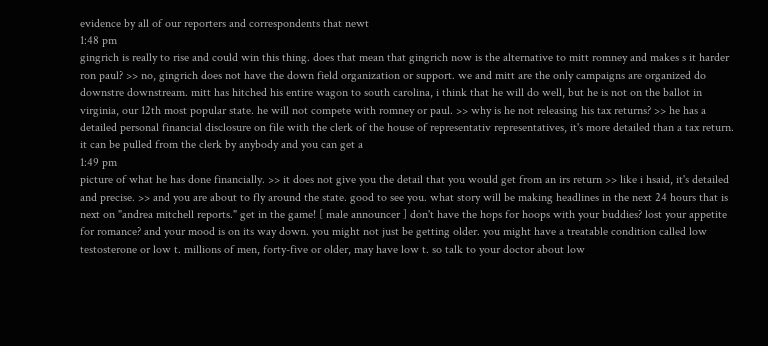evidence by all of our reporters and correspondents that newt
1:48 pm
gingrich is really to rise and could win this thing. does that mean that gingrich now is the alternative to mitt romney and makes s it harder ron paul? >> no, gingrich does not have the down field organization or support. we and mitt are the only campaigns are organized do downstre downstream. mitt has hitched his entire wagon to south carolina, i think that he will do well, but he is not on the ballot in virginia, our 12th most popular state. he will not compete with romney or paul. >> why is he not releasing his tax returns? >> he has a detailed personal financial disclosure on file with the clerk of the house of representativ representatives, it's more detailed than a tax return. it can be pulled from the clerk by anybody and you can get a
1:49 pm
picture of what he has done financially. >> it does not give you the detail that you would get from an irs return >> like i hsaid, it's detailed and precise. >> and you are about to fly around the state. good to see you. what story will be making headlines in the next 24 hours that is next on "andrea mitchell reports." get in the game! [ male announcer ] don't have the hops for hoops with your buddies? lost your appetite for romance? and your mood is on its way down. you might not just be getting older. you might have a treatable condition called low testosterone or low t. millions of men, forty-five or older, may have low t. so talk to your doctor about low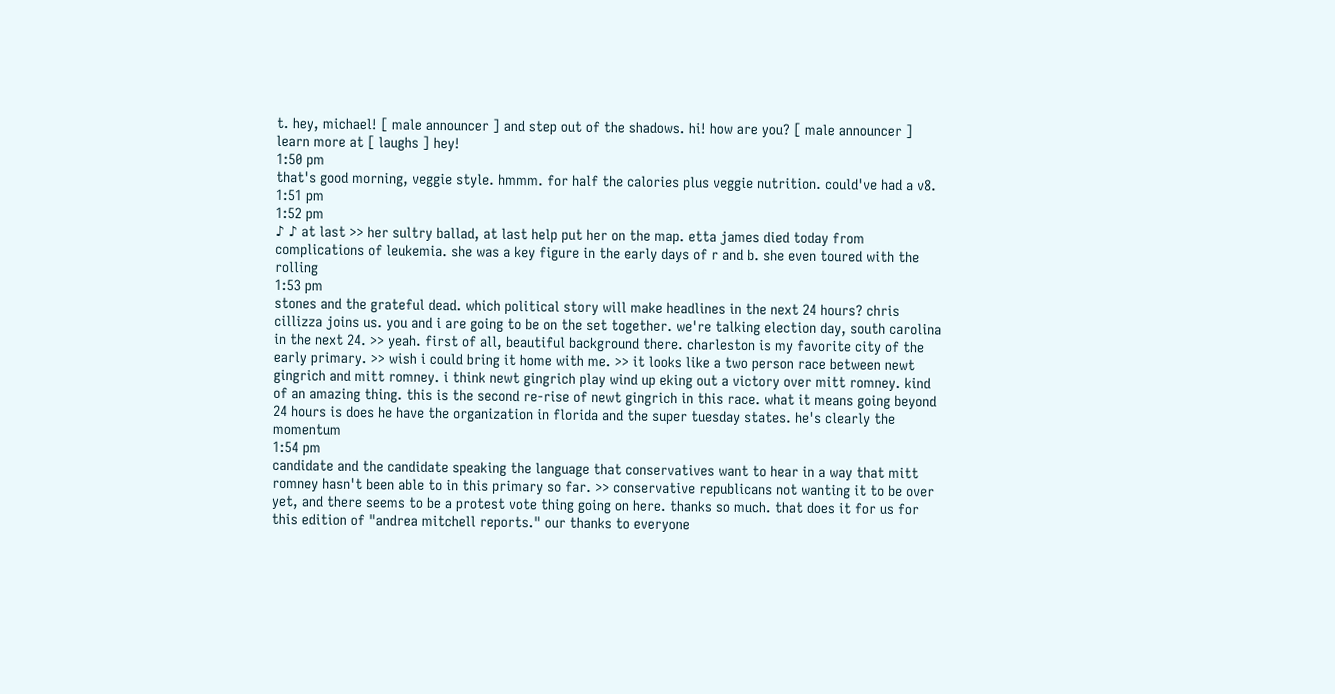t. hey, michael! [ male announcer ] and step out of the shadows. hi! how are you? [ male announcer ] learn more at [ laughs ] hey!
1:50 pm
that's good morning, veggie style. hmmm. for half the calories plus veggie nutrition. could've had a v8.
1:51 pm
1:52 pm
♪ ♪ at last >> her sultry ballad, at last help put her on the map. etta james died today from complications of leukemia. she was a key figure in the early days of r and b. she even toured with the rolling
1:53 pm
stones and the grateful dead. which political story will make headlines in the next 24 hours? chris cillizza joins us. you and i are going to be on the set together. we're talking election day, south carolina in the next 24. >> yeah. first of all, beautiful background there. charleston is my favorite city of the early primary. >> wish i could bring it home with me. >> it looks like a two person race between newt gingrich and mitt romney. i think newt gingrich play wind up eking out a victory over mitt romney. kind of an amazing thing. this is the second re-rise of newt gingrich in this race. what it means going beyond 24 hours is does he have the organization in florida and the super tuesday states. he's clearly the momentum
1:54 pm
candidate and the candidate speaking the language that conservatives want to hear in a way that mitt romney hasn't been able to in this primary so far. >> conservative republicans not wanting it to be over yet, and there seems to be a protest vote thing going on here. thanks so much. that does it for us for this edition of "andrea mitchell reports." our thanks to everyone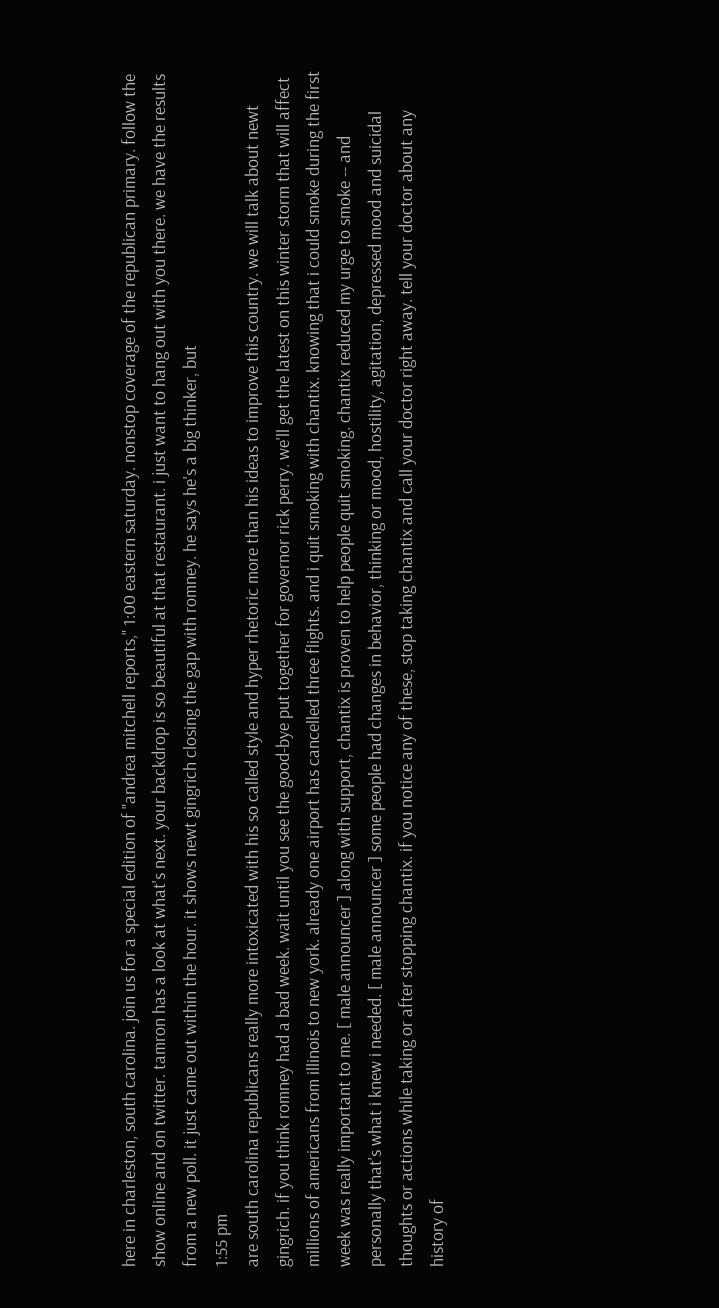here in charleston, south carolina. join us for a special edition of "andrea mitchell reports," 1:00 eastern saturday. nonstop coverage of the republican primary. follow the show online and on twitter. tamron has a look at what's next. your backdrop is so beautiful at that restaurant. i just want to hang out with you there. we have the results from a new poll. it just came out within the hour. it shows newt gingrich closing the gap with romney. he says he's a big thinker, but
1:55 pm
are south carolina republicans really more intoxicated with his so called style and hyper rhetoric more than his ideas to improve this country. we will talk about newt gingrich. if you think romney had a bad week. wait until you see the good-bye put together for governor rick perry. we'll get the latest on this winter storm that will affect millions of americans from illinois to new york. already one airport has cancelled three flights. and i quit smoking with chantix. knowing that i could smoke during the first week was really important to me. [ male announcer ] along with support, chantix is proven to help people quit smoking. chantix reduced my urge to smoke -- and personally that's what i knew i needed. [ male announcer ] some people had changes in behavior, thinking or mood, hostility, agitation, depressed mood and suicidal thoughts or actions while taking or after stopping chantix. if you notice any of these, stop taking chantix and call your doctor right away. tell your doctor about any history of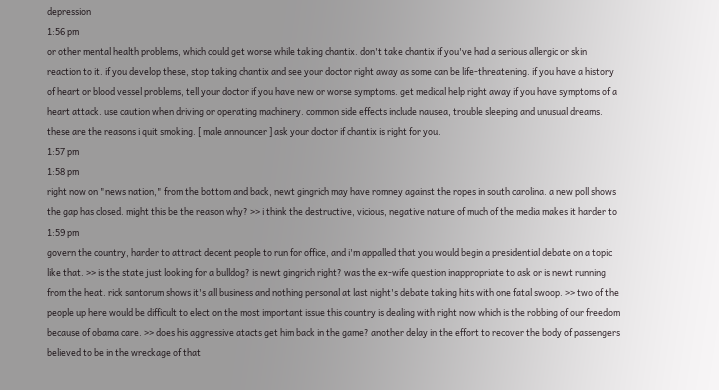depression
1:56 pm
or other mental health problems, which could get worse while taking chantix. don't take chantix if you've had a serious allergic or skin reaction to it. if you develop these, stop taking chantix and see your doctor right away as some can be life-threatening. if you have a history of heart or blood vessel problems, tell your doctor if you have new or worse symptoms. get medical help right away if you have symptoms of a heart attack. use caution when driving or operating machinery. common side effects include nausea, trouble sleeping and unusual dreams. these are the reasons i quit smoking. [ male announcer ] ask your doctor if chantix is right for you.
1:57 pm
1:58 pm
right now on "news nation," from the bottom and back, newt gingrich may have romney against the ropes in south carolina. a new poll shows the gap has closed. might this be the reason why? >> i think the destructive, vicious, negative nature of much of the media makes it harder to
1:59 pm
govern the country, harder to attract decent people to run for office, and i'm appalled that you would begin a presidential debate on a topic like that. >> is the state just looking for a bulldog? is newt gingrich right? was the ex-wife question inappropriate to ask or is newt running from the heat. rick santorum shows it's all business and nothing personal at last night's debate taking hits with one fatal swoop. >> two of the people up here would be difficult to elect on the most important issue this country is dealing with right now which is the robbing of our freedom because of obama care. >> does his aggressive atacts get him back in the game? another delay in the effort to recover the body of passengers believed to be in the wreckage of that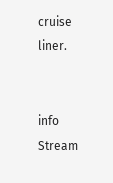cruise liner.


info Stream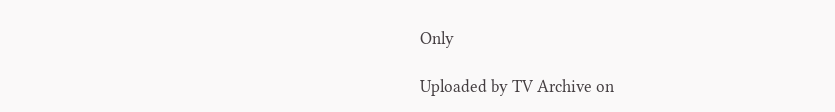Only

Uploaded by TV Archive on